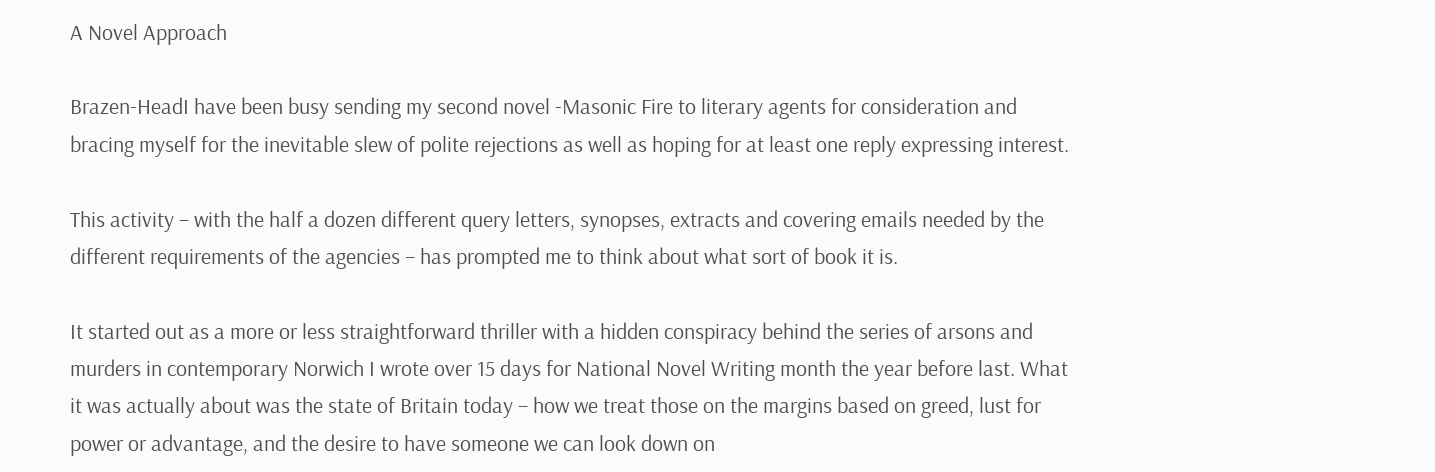A Novel Approach

Brazen-HeadI have been busy sending my second novel -Masonic Fire to literary agents for consideration and bracing myself for the inevitable slew of polite rejections as well as hoping for at least one reply expressing interest.

This activity – with the half a dozen different query letters, synopses, extracts and covering emails needed by the different requirements of the agencies – has prompted me to think about what sort of book it is.

It started out as a more or less straightforward thriller with a hidden conspiracy behind the series of arsons and murders in contemporary Norwich I wrote over 15 days for National Novel Writing month the year before last. What it was actually about was the state of Britain today – how we treat those on the margins based on greed, lust for power or advantage, and the desire to have someone we can look down on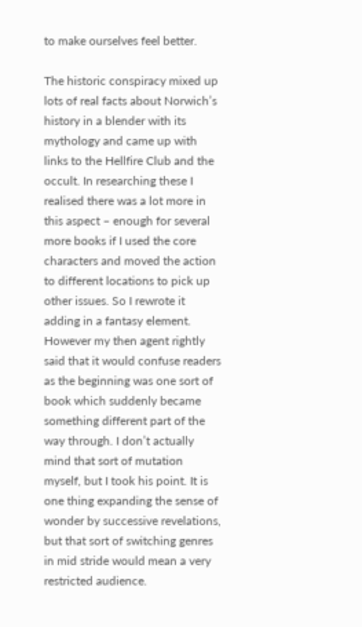to make ourselves feel better.

The historic conspiracy mixed up lots of real facts about Norwich’s history in a blender with its mythology and came up with links to the Hellfire Club and the occult. In researching these I realised there was a lot more in this aspect – enough for several more books if I used the core characters and moved the action to different locations to pick up other issues. So I rewrote it adding in a fantasy element. However my then agent rightly said that it would confuse readers as the beginning was one sort of book which suddenly became something different part of the way through. I don’t actually mind that sort of mutation myself, but I took his point. It is one thing expanding the sense of wonder by successive revelations, but that sort of switching genres in mid stride would mean a very restricted audience.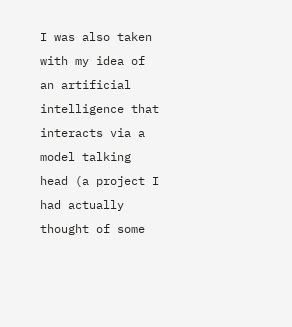I was also taken with my idea of an artificial intelligence that interacts via a model talking head (a project I had actually thought of some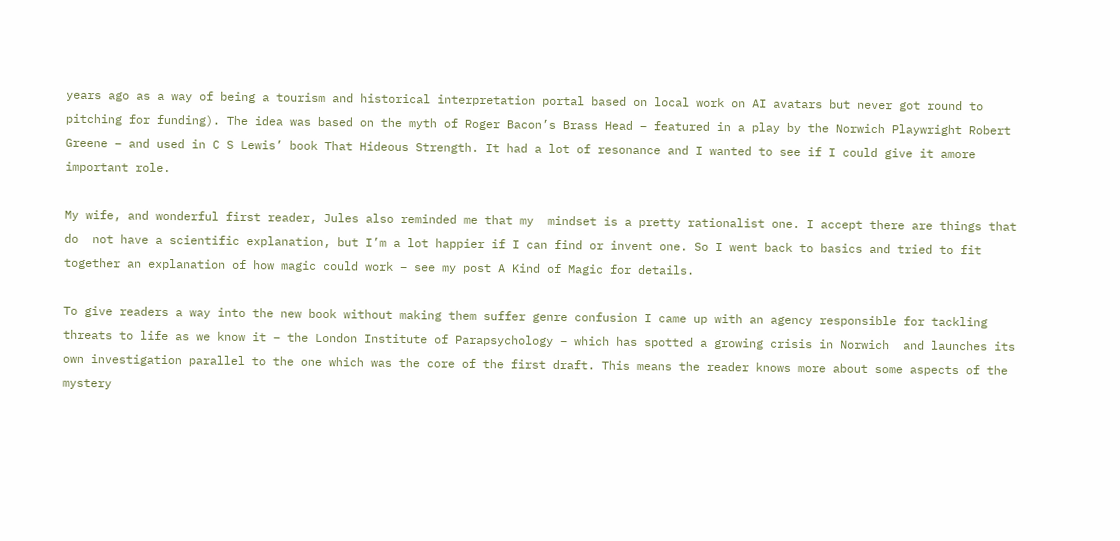years ago as a way of being a tourism and historical interpretation portal based on local work on AI avatars but never got round to pitching for funding). The idea was based on the myth of Roger Bacon’s Brass Head – featured in a play by the Norwich Playwright Robert Greene – and used in C S Lewis’ book That Hideous Strength. It had a lot of resonance and I wanted to see if I could give it amore important role.

My wife, and wonderful first reader, Jules also reminded me that my  mindset is a pretty rationalist one. I accept there are things that do  not have a scientific explanation, but I’m a lot happier if I can find or invent one. So I went back to basics and tried to fit together an explanation of how magic could work – see my post A Kind of Magic for details.

To give readers a way into the new book without making them suffer genre confusion I came up with an agency responsible for tackling threats to life as we know it – the London Institute of Parapsychology – which has spotted a growing crisis in Norwich  and launches its own investigation parallel to the one which was the core of the first draft. This means the reader knows more about some aspects of the mystery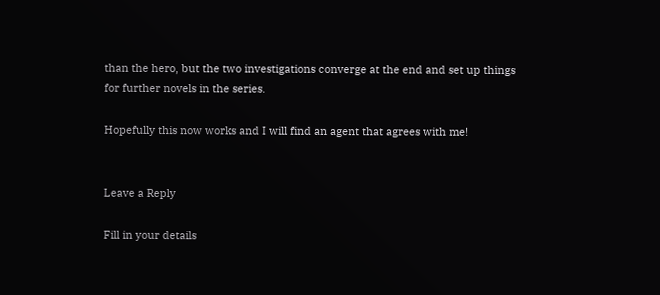than the hero, but the two investigations converge at the end and set up things for further novels in the series.

Hopefully this now works and I will find an agent that agrees with me!


Leave a Reply

Fill in your details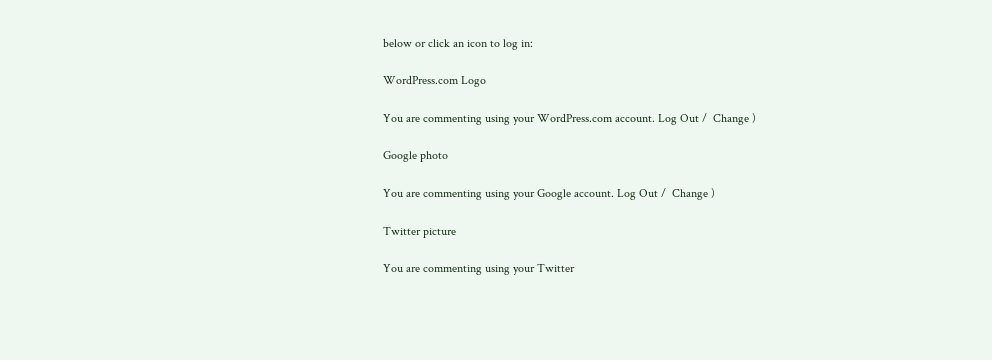below or click an icon to log in:

WordPress.com Logo

You are commenting using your WordPress.com account. Log Out /  Change )

Google photo

You are commenting using your Google account. Log Out /  Change )

Twitter picture

You are commenting using your Twitter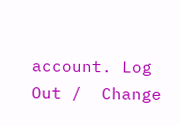account. Log Out /  Change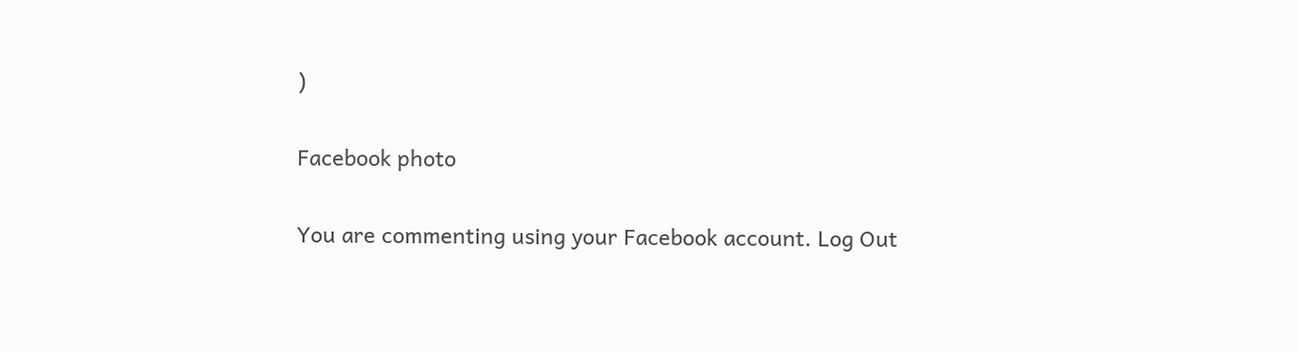)

Facebook photo

You are commenting using your Facebook account. Log Out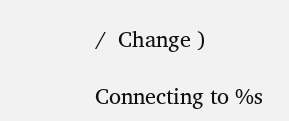/  Change )

Connecting to %s